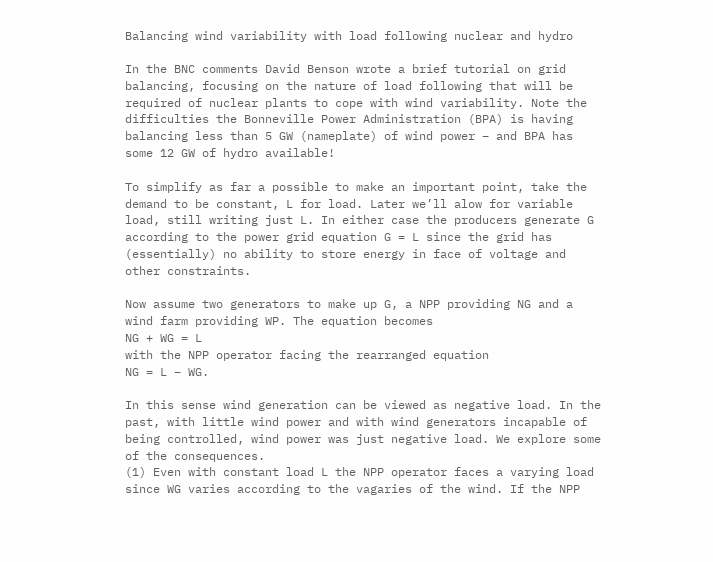Balancing wind variability with load following nuclear and hydro

In the BNC comments David Benson wrote a brief tutorial on grid balancing, focusing on the nature of load following that will be required of nuclear plants to cope with wind variability. Note the difficulties the Bonneville Power Administration (BPA) is having balancing less than 5 GW (nameplate) of wind power – and BPA has some 12 GW of hydro available!

To simplify as far a possible to make an important point, take the demand to be constant, L for load. Later we’ll alow for variable load, still writing just L. In either case the producers generate G according to the power grid equation G = L since the grid has (essentially) no ability to store energy in face of voltage and other constraints.

Now assume two generators to make up G, a NPP providing NG and a wind farm providing WP. The equation becomes
NG + WG = L
with the NPP operator facing the rearranged equation
NG = L – WG.

In this sense wind generation can be viewed as negative load. In the past, with little wind power and with wind generators incapable of being controlled, wind power was just negative load. We explore some of the consequences.
(1) Even with constant load L the NPP operator faces a varying load since WG varies according to the vagaries of the wind. If the NPP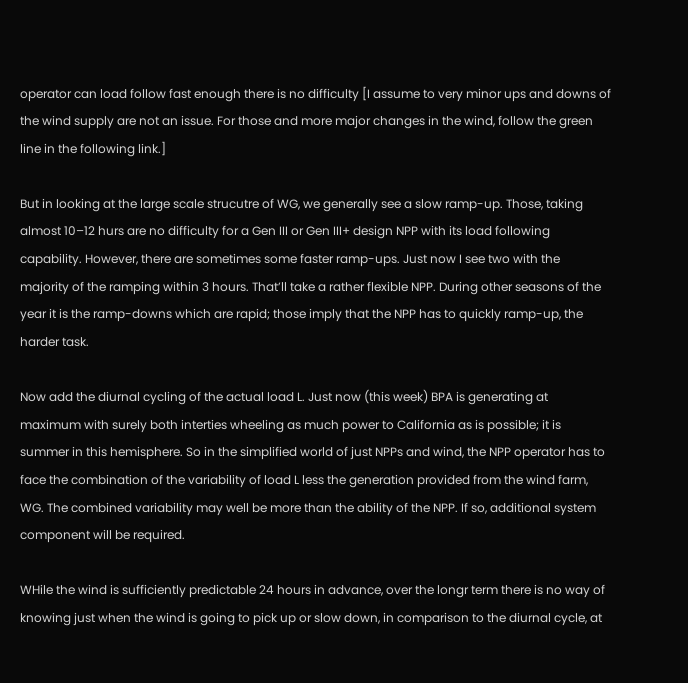operator can load follow fast enough there is no difficulty [I assume to very minor ups and downs of the wind supply are not an issue. For those and more major changes in the wind, follow the green line in the following link.]

But in looking at the large scale strucutre of WG, we generally see a slow ramp-up. Those, taking almost 10–12 hurs are no difficulty for a Gen III or Gen III+ design NPP with its load following capability. However, there are sometimes some faster ramp-ups. Just now I see two with the majority of the ramping within 3 hours. That’ll take a rather flexible NPP. During other seasons of the year it is the ramp-downs which are rapid; those imply that the NPP has to quickly ramp-up, the harder task.

Now add the diurnal cycling of the actual load L. Just now (this week) BPA is generating at maximum with surely both interties wheeling as much power to California as is possible; it is summer in this hemisphere. So in the simplified world of just NPPs and wind, the NPP operator has to face the combination of the variability of load L less the generation provided from the wind farm, WG. The combined variability may well be more than the ability of the NPP. If so, additional system component will be required.

WHile the wind is sufficiently predictable 24 hours in advance, over the longr term there is no way of knowing just when the wind is going to pick up or slow down, in comparison to the diurnal cycle, at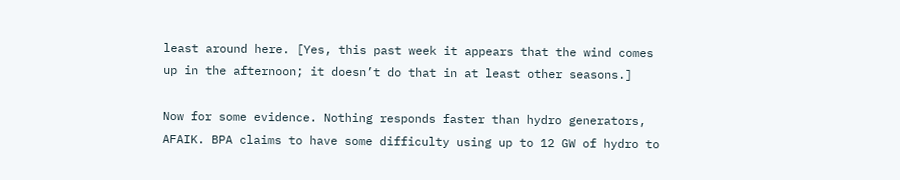least around here. [Yes, this past week it appears that the wind comes up in the afternoon; it doesn’t do that in at least other seasons.]

Now for some evidence. Nothing responds faster than hydro generators, AFAIK. BPA claims to have some difficulty using up to 12 GW of hydro to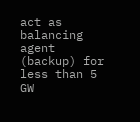act as balancing agent (backup) for less than 5 GW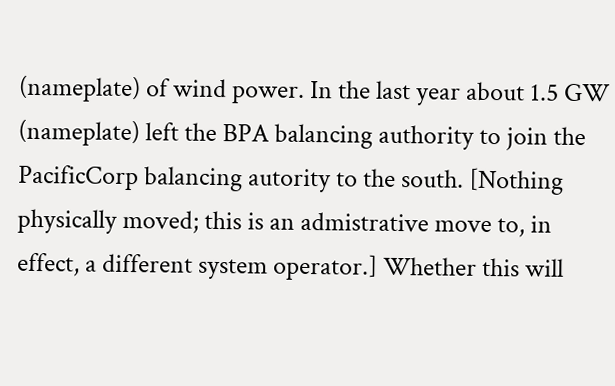(nameplate) of wind power. In the last year about 1.5 GW (nameplate) left the BPA balancing authority to join the PacificCorp balancing autority to the south. [Nothing physically moved; this is an admistrative move to, in effect, a different system operator.] Whether this will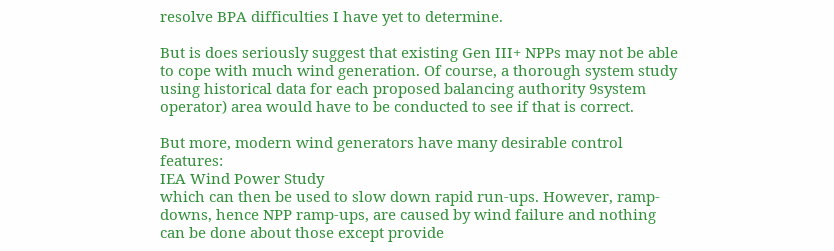resolve BPA difficulties I have yet to determine.

But is does seriously suggest that existing Gen III+ NPPs may not be able to cope with much wind generation. Of course, a thorough system study using historical data for each proposed balancing authority 9system operator) area would have to be conducted to see if that is correct.

But more, modern wind generators have many desirable control features:
IEA Wind Power Study
which can then be used to slow down rapid run-ups. However, ramp-downs, hence NPP ramp-ups, are caused by wind failure and nothing can be done about those except provide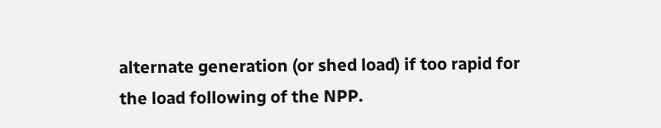alternate generation (or shed load) if too rapid for the load following of the NPP.